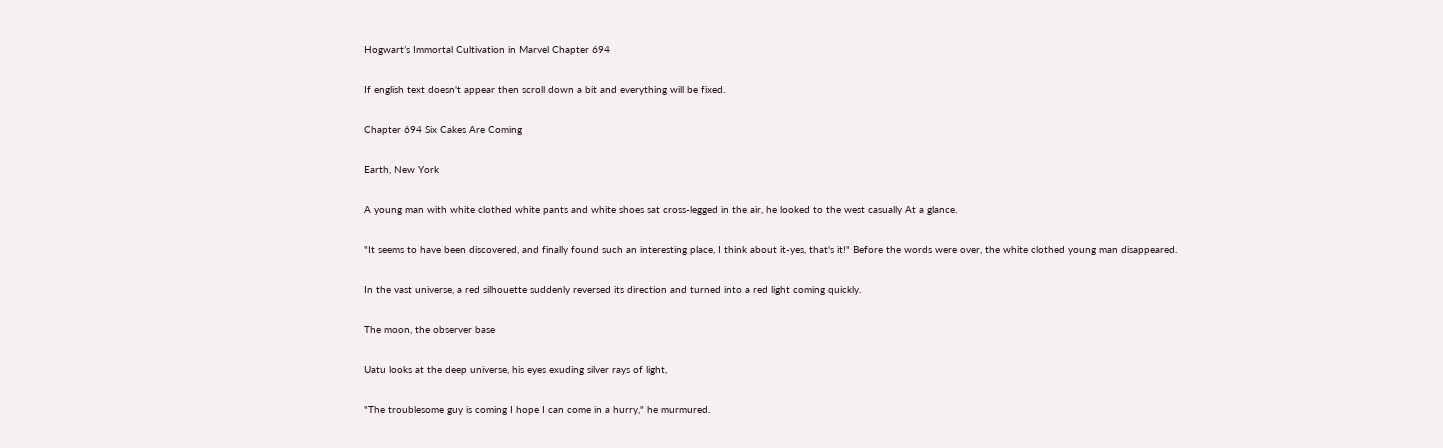Hogwart’s Immortal Cultivation in Marvel Chapter 694

If english text doesn't appear then scroll down a bit and everything will be fixed.

Chapter 694 Six Cakes Are Coming

Earth, New York

A young man with white clothed white pants and white shoes sat cross-legged in the air, he looked to the west casually At a glance.

"It seems to have been discovered, and finally found such an interesting place, I think about it-yes, that's it!" Before the words were over, the white clothed young man disappeared.

In the vast universe, a red silhouette suddenly reversed its direction and turned into a red light coming quickly.

The moon, the observer base

Uatu looks at the deep universe, his eyes exuding silver rays of light,

"The troublesome guy is coming I hope I can come in a hurry," he murmured.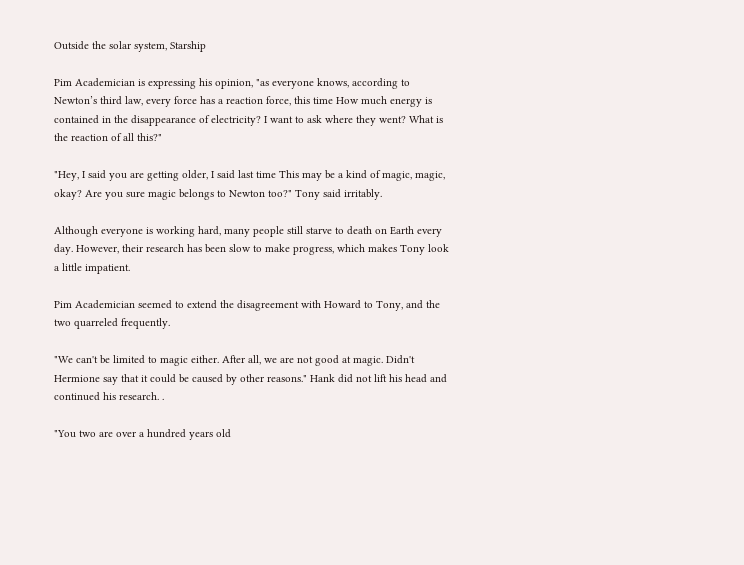Outside the solar system, Starship

Pim Academician is expressing his opinion, "as everyone knows, according to Newton’s third law, every force has a reaction force, this time How much energy is contained in the disappearance of electricity? I want to ask where they went? What is the reaction of all this?"

"Hey, I said you are getting older, I said last time This may be a kind of magic, magic, okay? Are you sure magic belongs to Newton too?" Tony said irritably.

Although everyone is working hard, many people still starve to death on Earth every day. However, their research has been slow to make progress, which makes Tony look a little impatient.

Pim Academician seemed to extend the disagreement with Howard to Tony, and the two quarreled frequently.

"We can't be limited to magic either. After all, we are not good at magic. Didn't Hermione say that it could be caused by other reasons." Hank did not lift his head and continued his research. .

"You two are over a hundred years old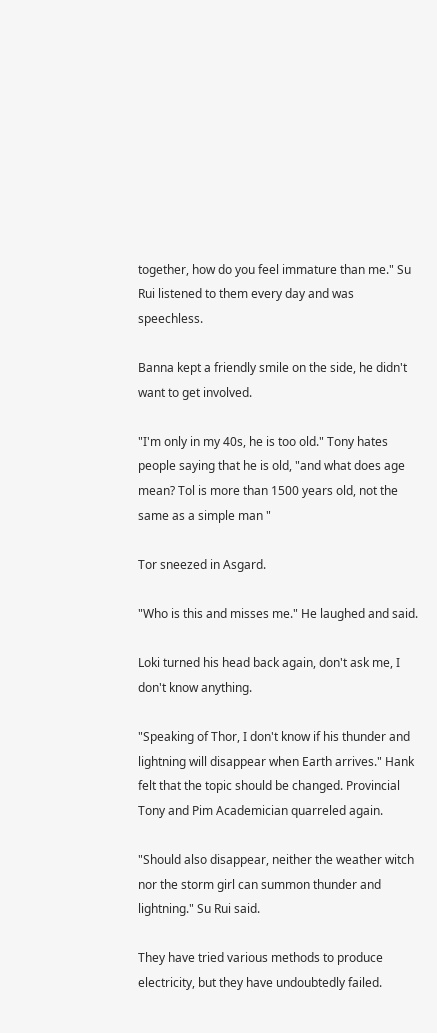together, how do you feel immature than me." Su Rui listened to them every day and was speechless.

Banna kept a friendly smile on the side, he didn't want to get involved.

"I'm only in my 40s, he is too old." Tony hates people saying that he is old, "and what does age mean? Tol is more than 1500 years old, not the same as a simple man "

Tor sneezed in Asgard.

"Who is this and misses me." He laughed and said.

Loki turned his head back again, don't ask me, I don't know anything.

"Speaking of Thor, I don't know if his thunder and lightning will disappear when Earth arrives." Hank felt that the topic should be changed. Provincial Tony and Pim Academician quarreled again.

"Should also disappear, neither the weather witch nor the storm girl can summon thunder and lightning." Su Rui said.

They have tried various methods to produce electricity, but they have undoubtedly failed.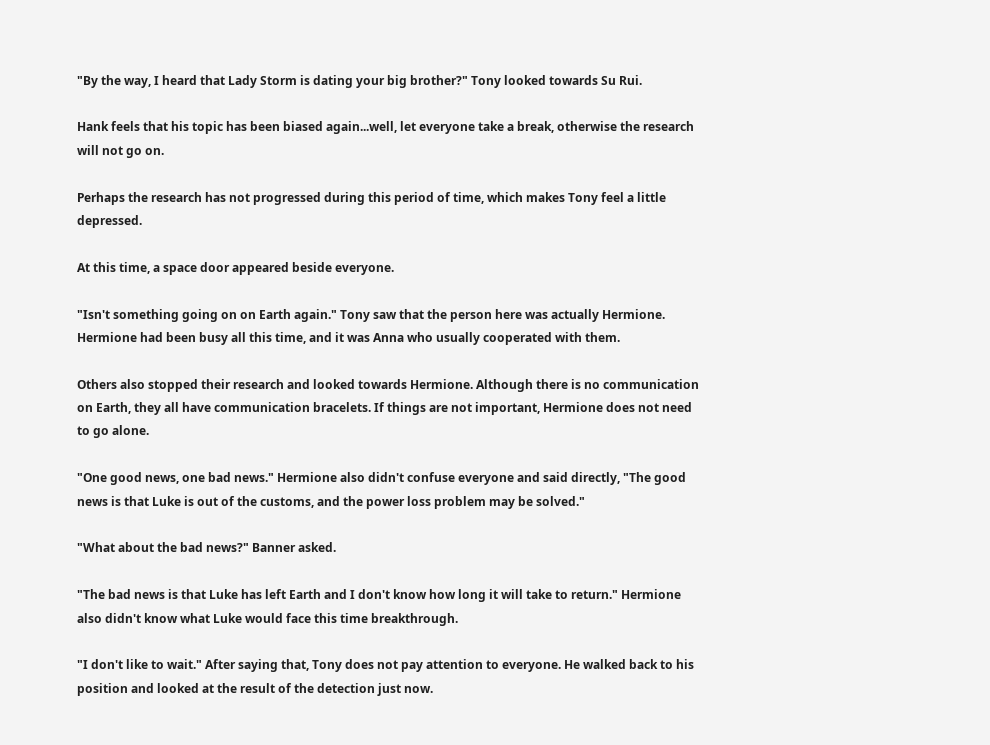"By the way, I heard that Lady Storm is dating your big brother?" Tony looked towards Su Rui.

Hank feels that his topic has been biased again...well, let everyone take a break, otherwise the research will not go on.

Perhaps the research has not progressed during this period of time, which makes Tony feel a little depressed.

At this time, a space door appeared beside everyone.

"Isn't something going on on Earth again." Tony saw that the person here was actually Hermione. Hermione had been busy all this time, and it was Anna who usually cooperated with them.

Others also stopped their research and looked towards Hermione. Although there is no communication on Earth, they all have communication bracelets. If things are not important, Hermione does not need to go alone.

"One good news, one bad news." Hermione also didn't confuse everyone and said directly, "The good news is that Luke is out of the customs, and the power loss problem may be solved."

"What about the bad news?" Banner asked.

"The bad news is that Luke has left Earth and I don't know how long it will take to return." Hermione also didn't know what Luke would face this time breakthrough.

"I don't like to wait." After saying that, Tony does not pay attention to everyone. He walked back to his position and looked at the result of the detection just now.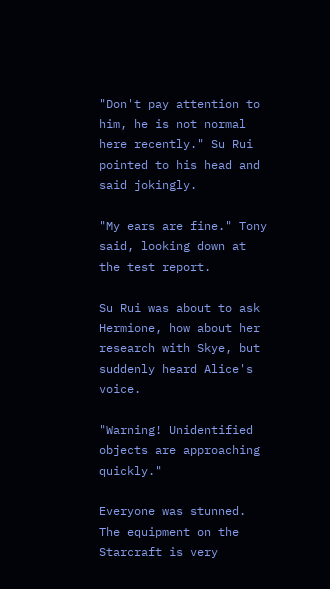"Don't pay attention to him, he is not normal here recently." Su Rui pointed to his head and said jokingly.

"My ears are fine." Tony said, looking down at the test report.

Su Rui was about to ask Hermione, how about her research with Skye, but suddenly heard Alice's voice.

"Warning! Unidentified objects are approaching quickly."

Everyone was stunned. The equipment on the Starcraft is very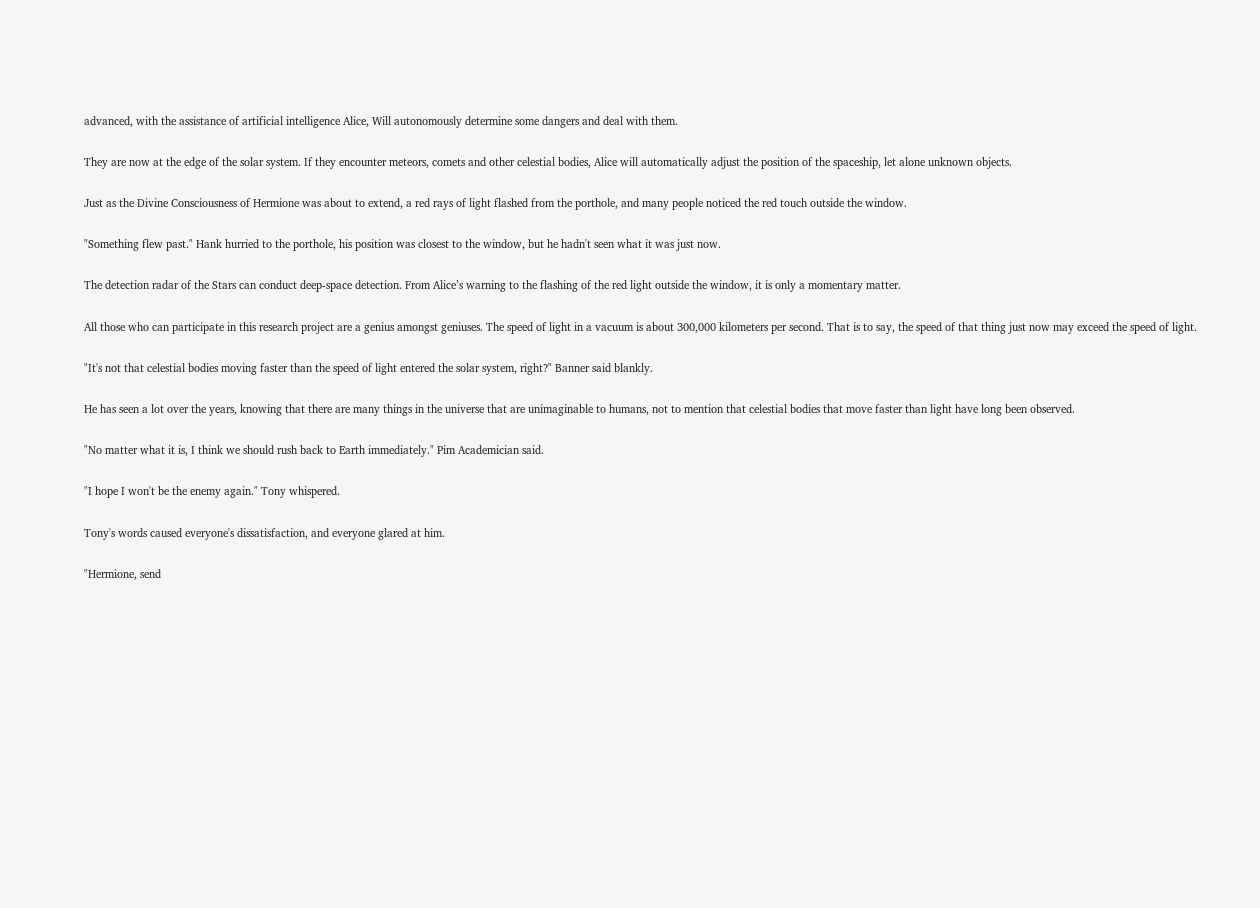advanced, with the assistance of artificial intelligence Alice, Will autonomously determine some dangers and deal with them.

They are now at the edge of the solar system. If they encounter meteors, comets and other celestial bodies, Alice will automatically adjust the position of the spaceship, let alone unknown objects.

Just as the Divine Consciousness of Hermione was about to extend, a red rays of light flashed from the porthole, and many people noticed the red touch outside the window.

"Something flew past." Hank hurried to the porthole, his position was closest to the window, but he hadn't seen what it was just now.

The detection radar of the Stars can conduct deep-space detection. From Alice’s warning to the flashing of the red light outside the window, it is only a momentary matter.

All those who can participate in this research project are a genius amongst geniuses. The speed of light in a vacuum is about 300,000 kilometers per second. That is to say, the speed of that thing just now may exceed the speed of light.

"It's not that celestial bodies moving faster than the speed of light entered the solar system, right?" Banner said blankly.

He has seen a lot over the years, knowing that there are many things in the universe that are unimaginable to humans, not to mention that celestial bodies that move faster than light have long been observed.

"No matter what it is, I think we should rush back to Earth immediately." Pim Academician said.

"I hope I won't be the enemy again." Tony whispered.

Tony's words caused everyone's dissatisfaction, and everyone glared at him.

"Hermione, send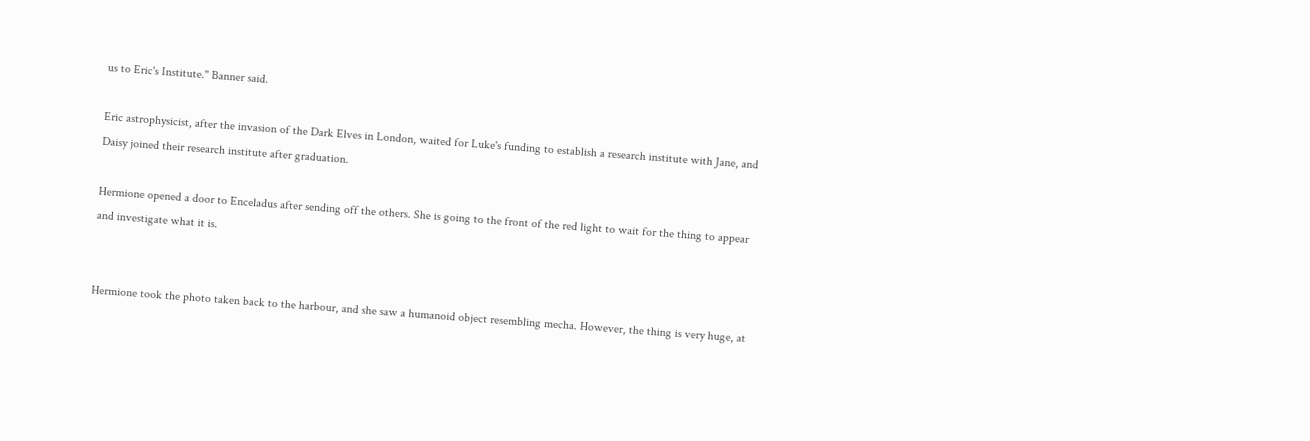us to Eric's Institute." Banner said.

Eric astrophysicist, after the invasion of the Dark Elves in London, waited for Luke's funding to establish a research institute with Jane, and Daisy joined their research institute after graduation.

Hermione opened a door to Enceladus after sending off the others. She is going to the front of the red light to wait for the thing to appear and investigate what it is.


Hermione took the photo taken back to the harbour, and she saw a humanoid object resembling mecha. However, the thing is very huge, at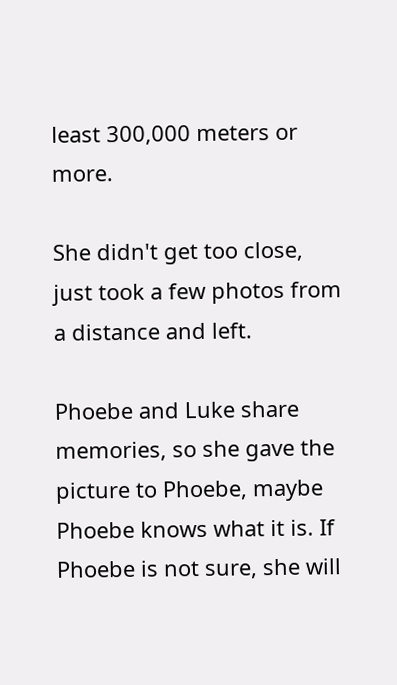least 300,000 meters or more.

She didn't get too close, just took a few photos from a distance and left.

Phoebe and Luke share memories, so she gave the picture to Phoebe, maybe Phoebe knows what it is. If Phoebe is not sure, she will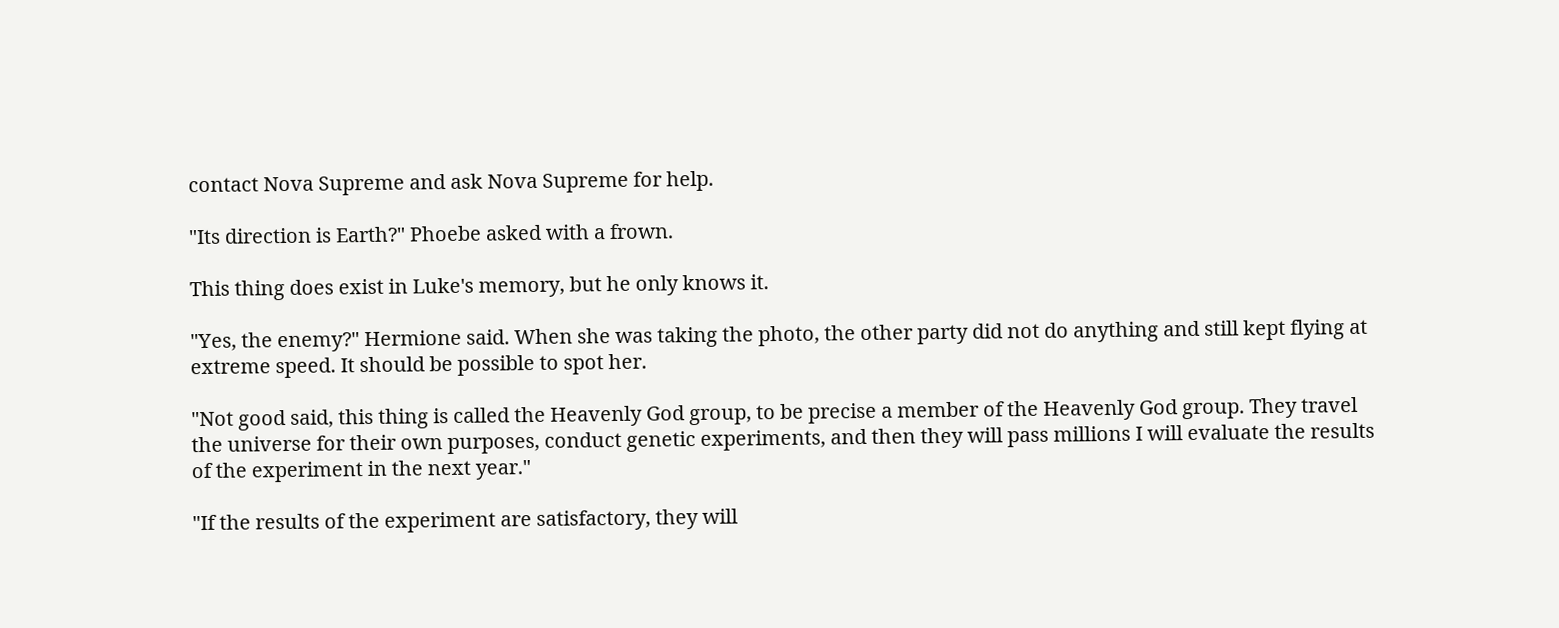contact Nova Supreme and ask Nova Supreme for help.

"Its direction is Earth?" Phoebe asked with a frown.

This thing does exist in Luke's memory, but he only knows it.

"Yes, the enemy?" Hermione said. When she was taking the photo, the other party did not do anything and still kept flying at extreme speed. It should be possible to spot her.

"Not good said, this thing is called the Heavenly God group, to be precise a member of the Heavenly God group. They travel the universe for their own purposes, conduct genetic experiments, and then they will pass millions I will evaluate the results of the experiment in the next year."

"If the results of the experiment are satisfactory, they will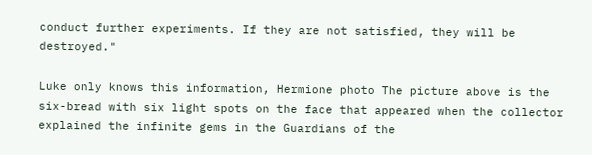conduct further experiments. If they are not satisfied, they will be destroyed."

Luke only knows this information, Hermione photo The picture above is the six-bread with six light spots on the face that appeared when the collector explained the infinite gems in the Guardians of the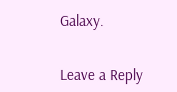Galaxy.


Leave a Reply